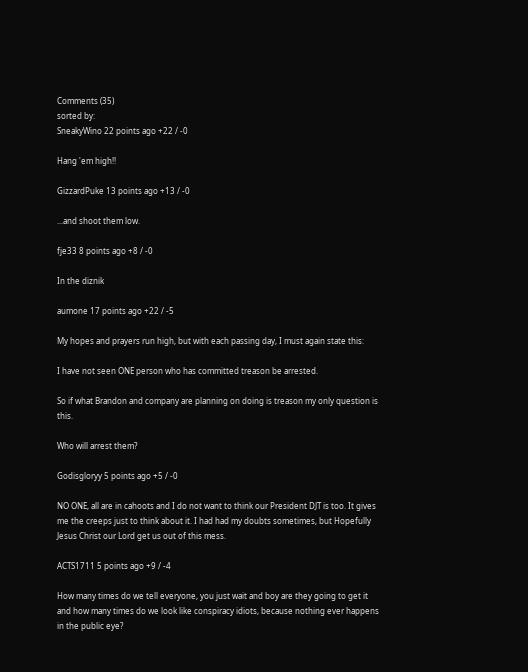Comments (35)
sorted by:
SneakyWino 22 points ago +22 / -0

Hang 'em high!!

GizzardPuke 13 points ago +13 / -0

...and shoot them low.

fje33 8 points ago +8 / -0

In the diznik

aumone 17 points ago +22 / -5

My hopes and prayers run high, but with each passing day, I must again state this:

I have not seen ONE person who has committed treason be arrested.

So if what Brandon and company are planning on doing is treason my only question is this.

Who will arrest them?

Godisgloryy 5 points ago +5 / -0

NO ONE, all are in cahoots and I do not want to think our President DJT is too. It gives me the creeps just to think about it. I had had my doubts sometimes, but Hopefully Jesus Christ our Lord get us out of this mess.

ACTS1711 5 points ago +9 / -4

How many times do we tell everyone, you just wait and boy are they going to get it and how many times do we look like conspiracy idiots, because nothing ever happens in the public eye?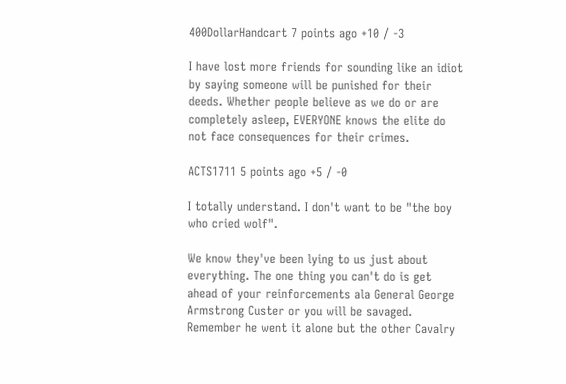400DollarHandcart 7 points ago +10 / -3

I have lost more friends for sounding like an idiot by saying someone will be punished for their deeds. Whether people believe as we do or are completely asleep, EVERYONE knows the elite do not face consequences for their crimes.

ACTS1711 5 points ago +5 / -0

I totally understand. I don't want to be "the boy who cried wolf".

We know they've been lying to us just about everything. The one thing you can't do is get ahead of your reinforcements ala General George Armstrong Custer or you will be savaged. Remember he went it alone but the other Cavalry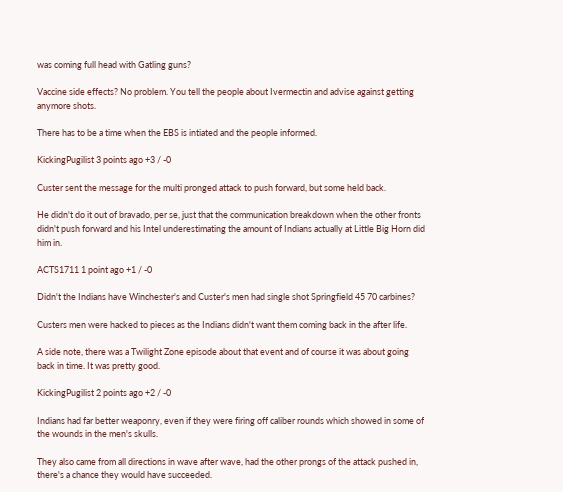was coming full head with Gatling guns?

Vaccine side effects? No problem. You tell the people about Ivermectin and advise against getting anymore shots.

There has to be a time when the EBS is intiated and the people informed.

KickingPugilist 3 points ago +3 / -0

Custer sent the message for the multi pronged attack to push forward, but some held back.

He didn't do it out of bravado, per se, just that the communication breakdown when the other fronts didn't push forward and his Intel underestimating the amount of Indians actually at Little Big Horn did him in.

ACTS1711 1 point ago +1 / -0

Didn't the Indians have Winchester's and Custer's men had single shot Springfield 45 70 carbines?

Custers men were hacked to pieces as the Indians didn't want them coming back in the after life.

A side note, there was a Twilight Zone episode about that event and of course it was about going back in time. It was pretty good.

KickingPugilist 2 points ago +2 / -0

Indians had far better weaponry, even if they were firing off caliber rounds which showed in some of the wounds in the men's skulls.

They also came from all directions in wave after wave, had the other prongs of the attack pushed in, there's a chance they would have succeeded.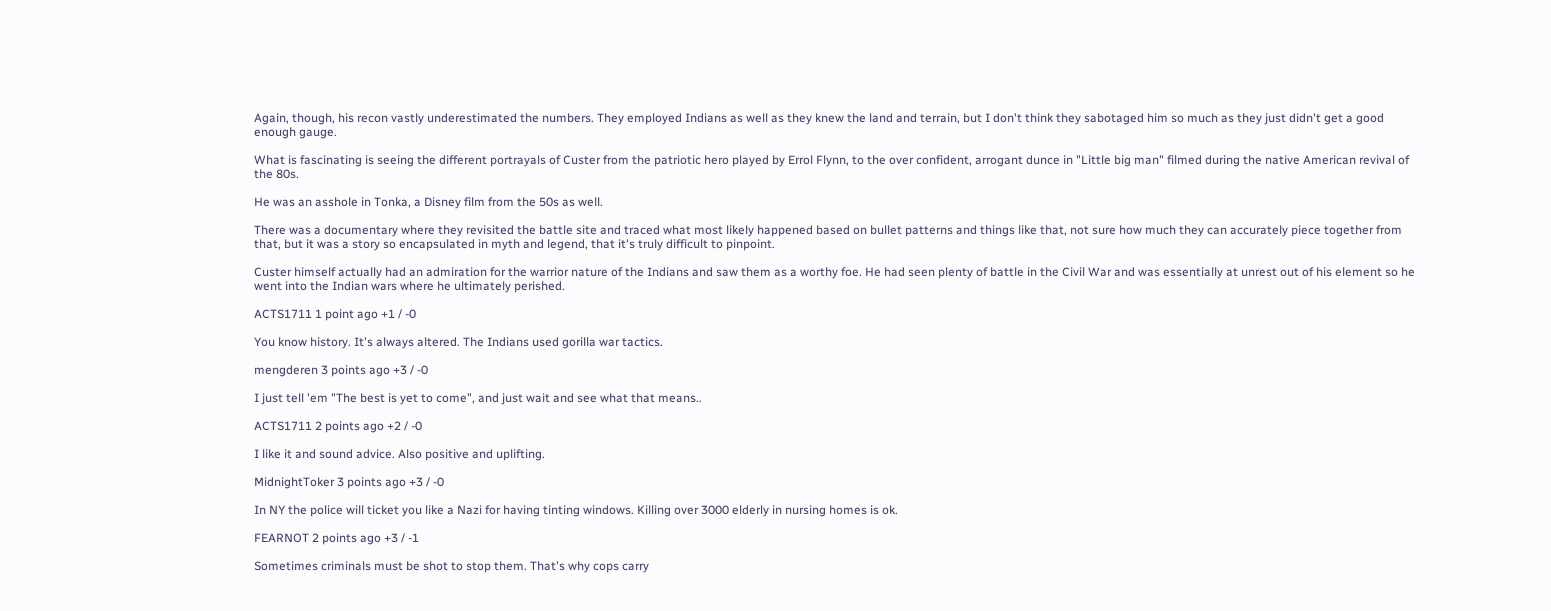Again, though, his recon vastly underestimated the numbers. They employed Indians as well as they knew the land and terrain, but I don't think they sabotaged him so much as they just didn't get a good enough gauge.

What is fascinating is seeing the different portrayals of Custer from the patriotic hero played by Errol Flynn, to the over confident, arrogant dunce in "Little big man" filmed during the native American revival of the 80s.

He was an asshole in Tonka, a Disney film from the 50s as well.

There was a documentary where they revisited the battle site and traced what most likely happened based on bullet patterns and things like that, not sure how much they can accurately piece together from that, but it was a story so encapsulated in myth and legend, that it's truly difficult to pinpoint.

Custer himself actually had an admiration for the warrior nature of the Indians and saw them as a worthy foe. He had seen plenty of battle in the Civil War and was essentially at unrest out of his element so he went into the Indian wars where he ultimately perished.

ACTS1711 1 point ago +1 / -0

You know history. It's always altered. The Indians used gorilla war tactics.

mengderen 3 points ago +3 / -0

I just tell 'em "The best is yet to come", and just wait and see what that means..

ACTS1711 2 points ago +2 / -0

I like it and sound advice. Also positive and uplifting.

MidnightToker 3 points ago +3 / -0

In NY the police will ticket you like a Nazi for having tinting windows. Killing over 3000 elderly in nursing homes is ok.

FEARNOT 2 points ago +3 / -1

Sometimes criminals must be shot to stop them. That's why cops carry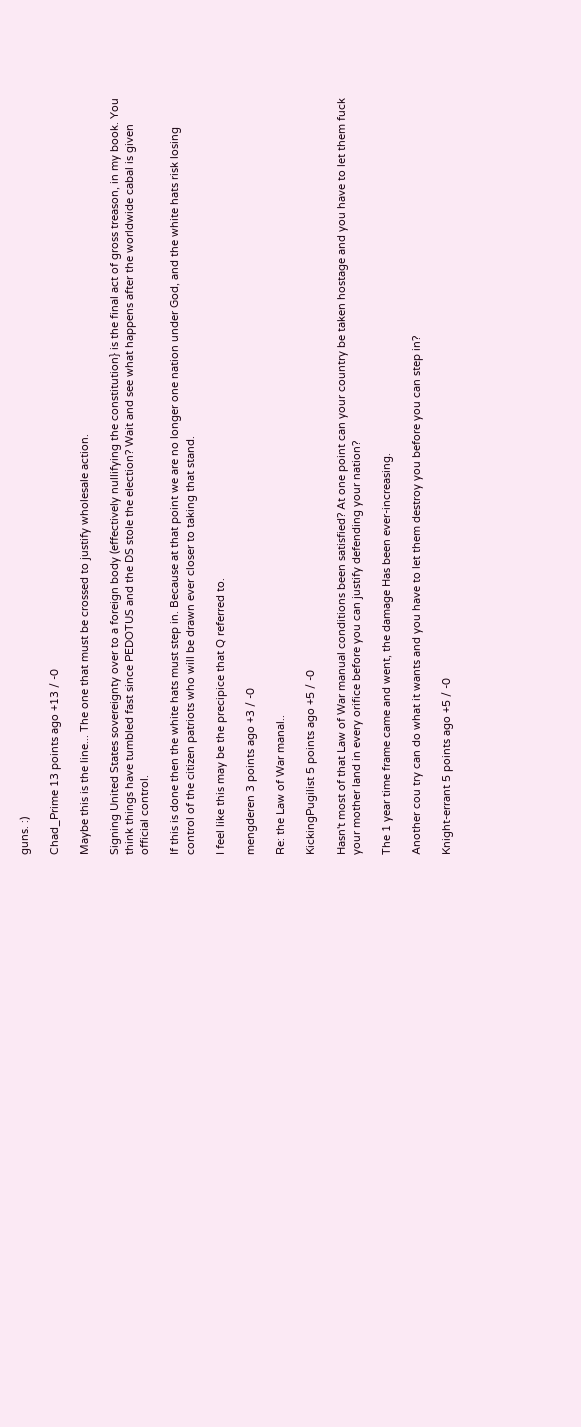guns. :)

Chad_Prime 13 points ago +13 / -0

Maybe this is the line... The one that must be crossed to justify wholesale action.

Signing United States sovereignty over to a foreign body (effectively nullifying the constitution} is the final act of gross treason, in my book. You think things have tumbled fast since PEDOTUS and the DS stole the election? Wait and see what happens after the worldwide cabal is given official control.

If this is done then the white hats must step in. Because at that point we are no longer one nation under God, and the white hats risk losing control of the citizen patriots who will be drawn ever closer to taking that stand.

I feel like this may be the precipice that Q referred to.

mengderen 3 points ago +3 / -0

Re: the Law of War manal..

KickingPugilist 5 points ago +5 / -0

Hasn't most of that Law of War manual conditions been satisfied? At one point can your country be taken hostage and you have to let them fuck your mother land in every orifice before you can justify defending your nation?

The 1 year time frame came and went, the damage Has been ever-increasing.

Another cou try can do what it wants and you have to let them destroy you before you can step in?

Knight-errant 5 points ago +5 / -0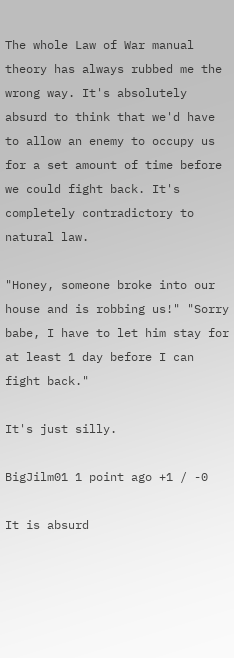The whole Law of War manual theory has always rubbed me the wrong way. It's absolutely absurd to think that we'd have to allow an enemy to occupy us for a set amount of time before we could fight back. It's completely contradictory to natural law.

"Honey, someone broke into our house and is robbing us!" "Sorry babe, I have to let him stay for at least 1 day before I can fight back."

It's just silly.

BigJilm01 1 point ago +1 / -0

It is absurd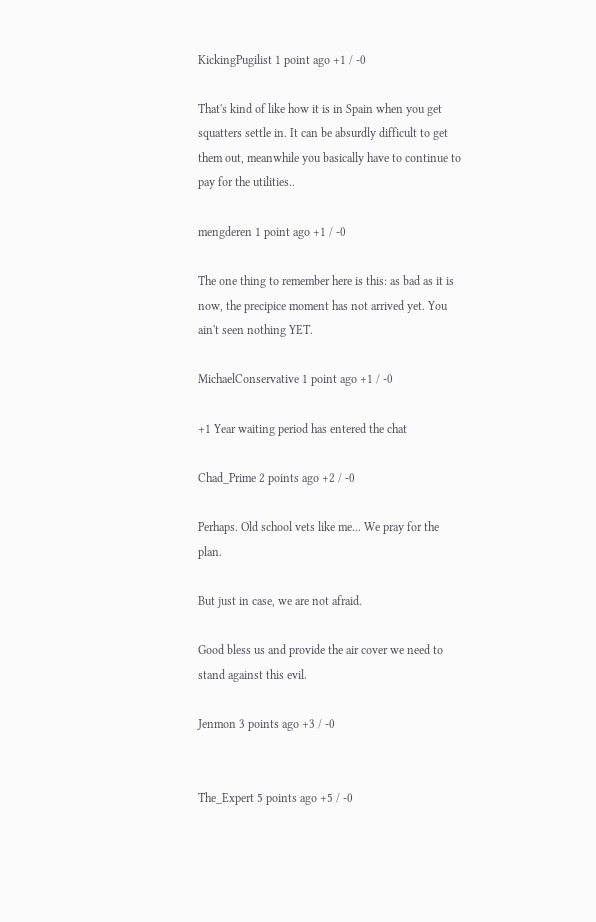KickingPugilist 1 point ago +1 / -0

That's kind of like how it is in Spain when you get squatters settle in. It can be absurdly difficult to get them out, meanwhile you basically have to continue to pay for the utilities..

mengderen 1 point ago +1 / -0

The one thing to remember here is this: as bad as it is now, the precipice moment has not arrived yet. You ain't seen nothing YET.

MichaelConservative 1 point ago +1 / -0

+1 Year waiting period has entered the chat

Chad_Prime 2 points ago +2 / -0

Perhaps. Old school vets like me... We pray for the plan.

But just in case, we are not afraid.

Good bless us and provide the air cover we need to stand against this evil.

Jenmon 3 points ago +3 / -0


The_Expert 5 points ago +5 / -0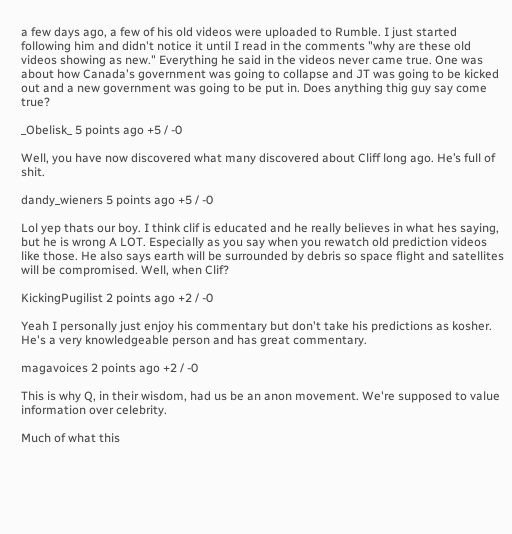a few days ago, a few of his old videos were uploaded to Rumble. I just started following him and didn't notice it until I read in the comments "why are these old videos showing as new." Everything he said in the videos never came true. One was about how Canada's government was going to collapse and JT was going to be kicked out and a new government was going to be put in. Does anything thig guy say come true?

_Obelisk_ 5 points ago +5 / -0

Well, you have now discovered what many discovered about Cliff long ago. He’s full of shit.

dandy_wieners 5 points ago +5 / -0

Lol yep thats our boy. I think clif is educated and he really believes in what hes saying, but he is wrong A LOT. Especially as you say when you rewatch old prediction videos like those. He also says earth will be surrounded by debris so space flight and satellites will be compromised. Well, when Clif?

KickingPugilist 2 points ago +2 / -0

Yeah I personally just enjoy his commentary but don't take his predictions as kosher. He's a very knowledgeable person and has great commentary.

magavoices 2 points ago +2 / -0

This is why Q, in their wisdom, had us be an anon movement. We're supposed to value information over celebrity.

Much of what this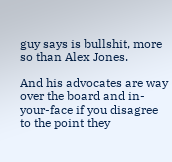guy says is bullshit, more so than Alex Jones.

And his advocates are way over the board and in-your-face if you disagree to the point they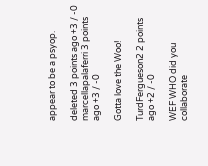appear to be a psyop.

deleted 3 points ago +3 / -0
marcellapalaferri 3 points ago +3 / -0

Gotta love the Woo!

TurdFergueson2 2 points ago +2 / -0

WEF WHO did you collaborate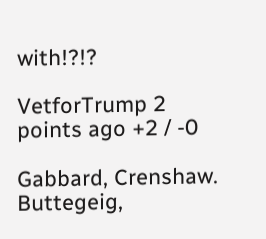with!?!?

VetforTrump 2 points ago +2 / -0

Gabbard, Crenshaw. Buttegeig,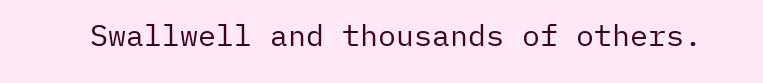Swallwell and thousands of others.